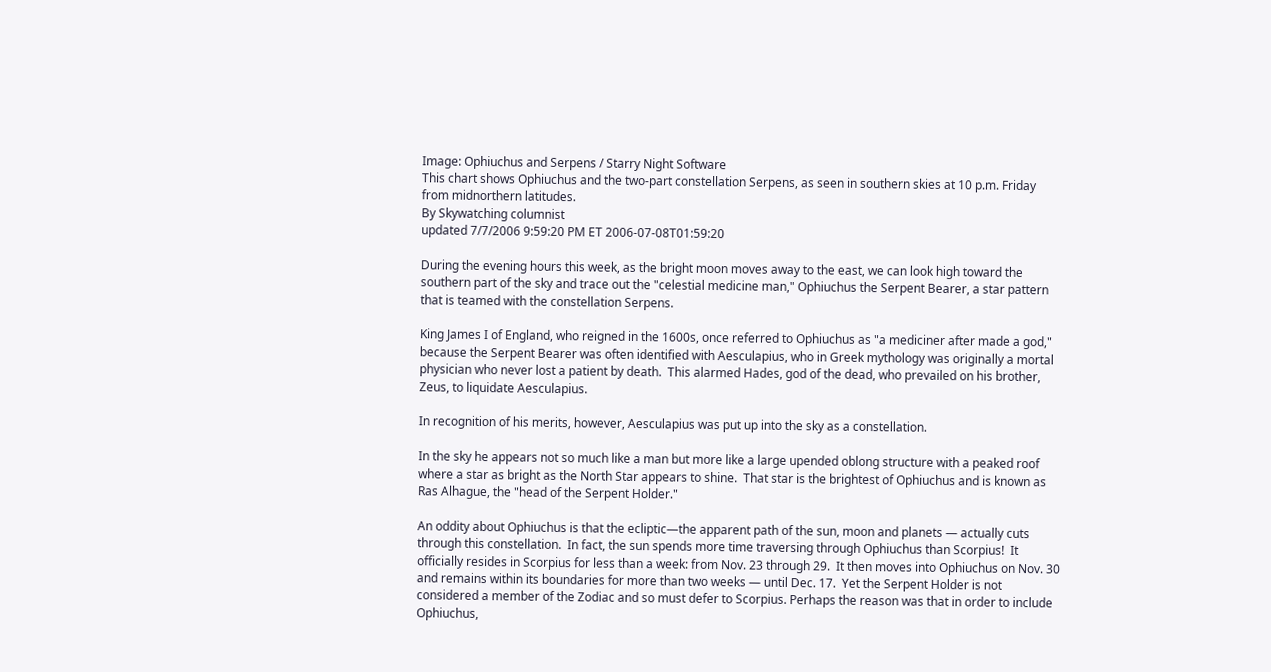Image: Ophiuchus and Serpens / Starry Night Software
This chart shows Ophiuchus and the two-part constellation Serpens, as seen in southern skies at 10 p.m. Friday from midnorthern latitudes.
By Skywatching columnist
updated 7/7/2006 9:59:20 PM ET 2006-07-08T01:59:20

During the evening hours this week, as the bright moon moves away to the east, we can look high toward the southern part of the sky and trace out the "celestial medicine man," Ophiuchus the Serpent Bearer, a star pattern that is teamed with the constellation Serpens.

King James I of England, who reigned in the 1600s, once referred to Ophiuchus as "a mediciner after made a god," because the Serpent Bearer was often identified with Aesculapius, who in Greek mythology was originally a mortal physician who never lost a patient by death.  This alarmed Hades, god of the dead, who prevailed on his brother, Zeus, to liquidate Aesculapius.

In recognition of his merits, however, Aesculapius was put up into the sky as a constellation.

In the sky he appears not so much like a man but more like a large upended oblong structure with a peaked roof where a star as bright as the North Star appears to shine.  That star is the brightest of Ophiuchus and is known as Ras Alhague, the "head of the Serpent Holder."

An oddity about Ophiuchus is that the ecliptic—the apparent path of the sun, moon and planets — actually cuts through this constellation.  In fact, the sun spends more time traversing through Ophiuchus than Scorpius!  It officially resides in Scorpius for less than a week: from Nov. 23 through 29.  It then moves into Ophiuchus on Nov. 30 and remains within its boundaries for more than two weeks — until Dec. 17.  Yet the Serpent Holder is not considered a member of the Zodiac and so must defer to Scorpius. Perhaps the reason was that in order to include Ophiuchus,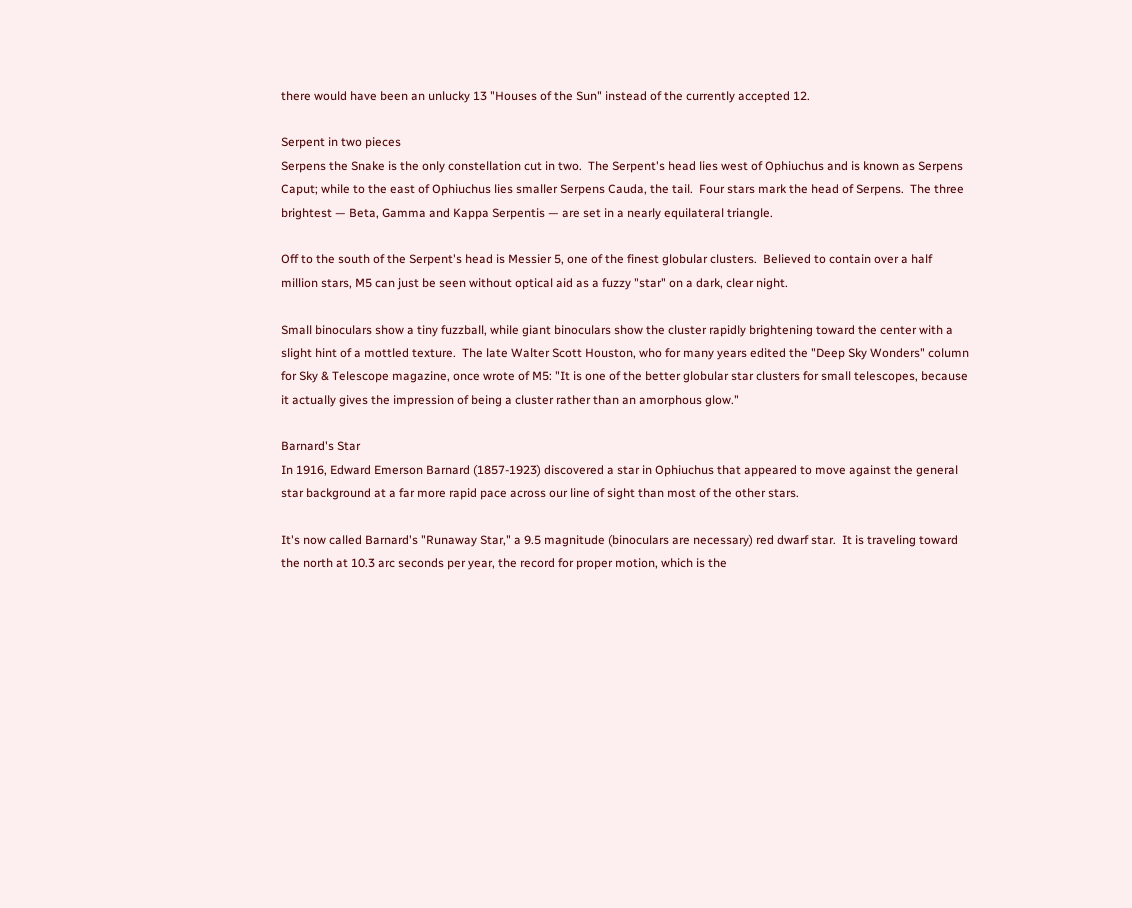there would have been an unlucky 13 "Houses of the Sun" instead of the currently accepted 12.

Serpent in two pieces
Serpens the Snake is the only constellation cut in two.  The Serpent's head lies west of Ophiuchus and is known as Serpens Caput; while to the east of Ophiuchus lies smaller Serpens Cauda, the tail.  Four stars mark the head of Serpens.  The three brightest — Beta, Gamma and Kappa Serpentis — are set in a nearly equilateral triangle.

Off to the south of the Serpent's head is Messier 5, one of the finest globular clusters.  Believed to contain over a half million stars, M5 can just be seen without optical aid as a fuzzy "star" on a dark, clear night.

Small binoculars show a tiny fuzzball, while giant binoculars show the cluster rapidly brightening toward the center with a slight hint of a mottled texture.  The late Walter Scott Houston, who for many years edited the "Deep Sky Wonders" column for Sky & Telescope magazine, once wrote of M5: "It is one of the better globular star clusters for small telescopes, because it actually gives the impression of being a cluster rather than an amorphous glow."

Barnard's Star
In 1916, Edward Emerson Barnard (1857-1923) discovered a star in Ophiuchus that appeared to move against the general star background at a far more rapid pace across our line of sight than most of the other stars.

It's now called Barnard's "Runaway Star," a 9.5 magnitude (binoculars are necessary) red dwarf star.  It is traveling toward the north at 10.3 arc seconds per year, the record for proper motion, which is the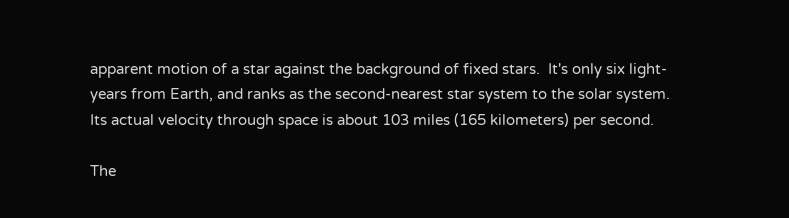apparent motion of a star against the background of fixed stars.  It's only six light-years from Earth, and ranks as the second-nearest star system to the solar system.  Its actual velocity through space is about 103 miles (165 kilometers) per second.

The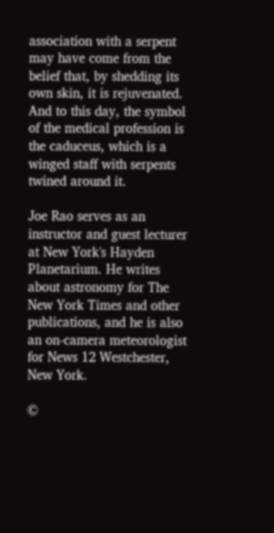association with a serpent may have come from the belief that, by shedding its own skin, it is rejuvenated.  And to this day, the symbol of the medical profession is the caduceus, which is a winged staff with serpents twined around it.

Joe Rao serves as an instructor and guest lecturer at New York's Hayden Planetarium. He writes about astronomy for The New York Times and other publications, and he is also an on-camera meteorologist for News 12 Westchester, New York.

©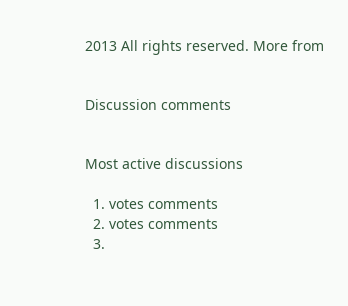2013 All rights reserved. More from


Discussion comments


Most active discussions

  1. votes comments
  2. votes comments
  3.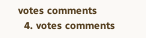votes comments
  4. votes comments